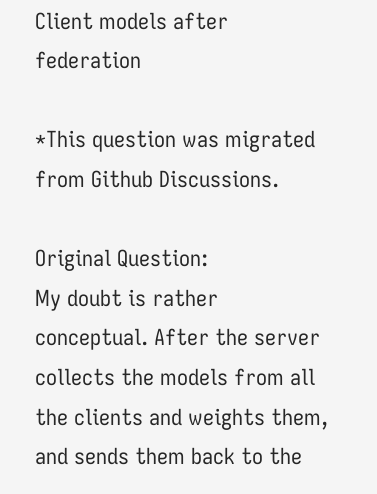Client models after federation

*This question was migrated from Github Discussions.

Original Question:
My doubt is rather conceptual. After the server collects the models from all the clients and weights them, and sends them back to the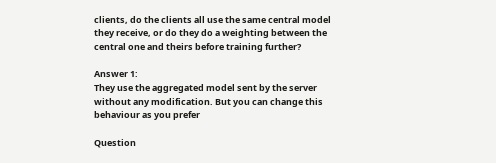clients, do the clients all use the same central model they receive, or do they do a weighting between the central one and theirs before training further?

Answer 1:
They use the aggregated model sent by the server without any modification. But you can change this behaviour as you prefer

Question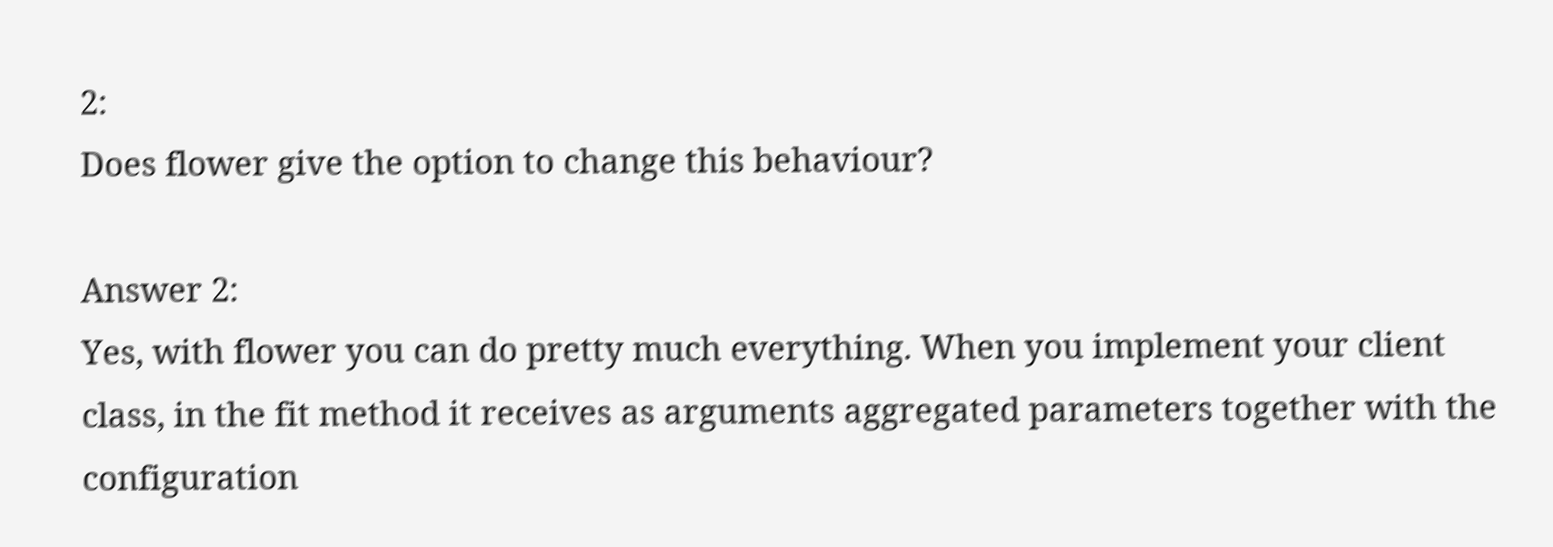2:
Does flower give the option to change this behaviour?

Answer 2:
Yes, with flower you can do pretty much everything. When you implement your client class, in the fit method it receives as arguments aggregated parameters together with the configuration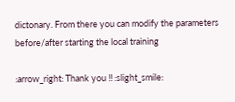dictonary. From there you can modify the parameters before/after starting the local training

:arrow_right: Thank you !! :slight_smile: